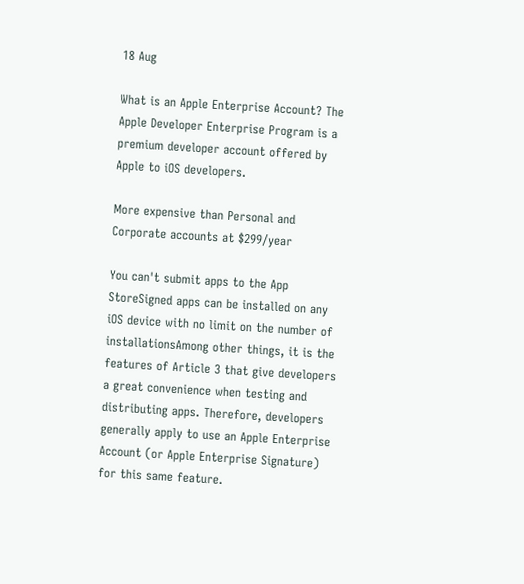18 Aug

What is an Apple Enterprise Account? The Apple Developer Enterprise Program is a premium developer account offered by Apple to iOS developers.

More expensive than Personal and Corporate accounts at $299/year

You can't submit apps to the App StoreSigned apps can be installed on any iOS device with no limit on the number of installationsAmong other things, it is the features of Article 3 that give developers a great convenience when testing and distributing apps. Therefore, developers generally apply to use an Apple Enterprise Account (or Apple Enterprise Signature) for this same feature.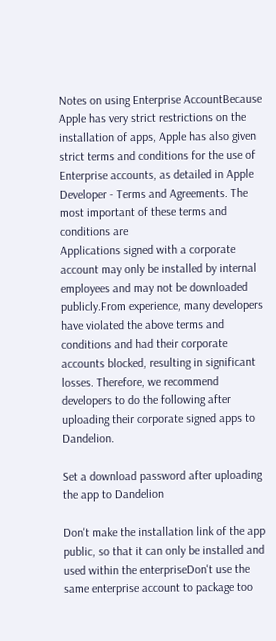Notes on using Enterprise AccountBecause Apple has very strict restrictions on the installation of apps, Apple has also given strict terms and conditions for the use of Enterprise accounts, as detailed in Apple Developer - Terms and Agreements. The most important of these terms and conditions are
Applications signed with a corporate account may only be installed by internal employees and may not be downloaded publicly.From experience, many developers have violated the above terms and conditions and had their corporate accounts blocked, resulting in significant losses. Therefore, we recommend developers to do the following after uploading their corporate signed apps to Dandelion.

Set a download password after uploading the app to Dandelion

Don't make the installation link of the app public, so that it can only be installed and used within the enterpriseDon't use the same enterprise account to package too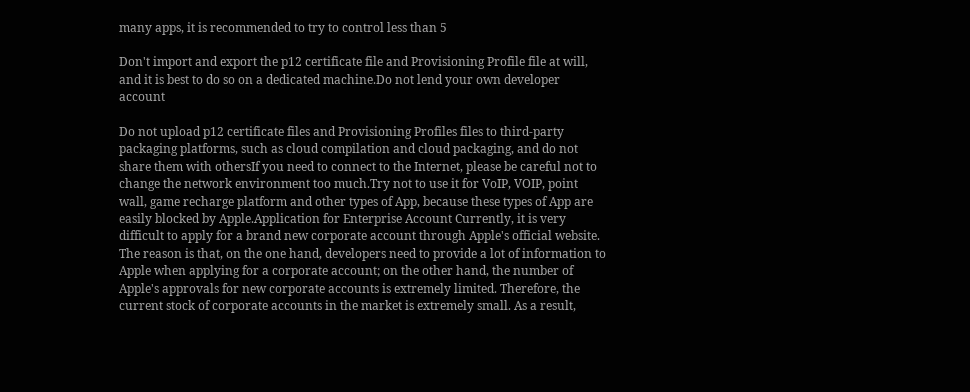many apps, it is recommended to try to control less than 5

Don't import and export the p12 certificate file and Provisioning Profile file at will, and it is best to do so on a dedicated machine.Do not lend your own developer account

Do not upload p12 certificate files and Provisioning Profiles files to third-party packaging platforms, such as cloud compilation and cloud packaging, and do not share them with othersIf you need to connect to the Internet, please be careful not to change the network environment too much.Try not to use it for VoIP, VOIP, point wall, game recharge platform and other types of App, because these types of App are easily blocked by Apple.Application for Enterprise Account Currently, it is very difficult to apply for a brand new corporate account through Apple's official website. The reason is that, on the one hand, developers need to provide a lot of information to Apple when applying for a corporate account; on the other hand, the number of Apple's approvals for new corporate accounts is extremely limited. Therefore, the current stock of corporate accounts in the market is extremely small. As a result,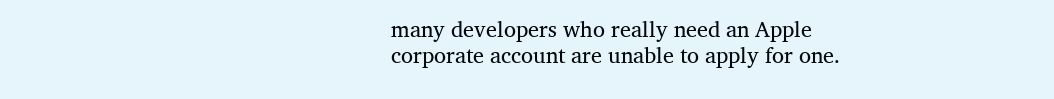many developers who really need an Apple corporate account are unable to apply for one.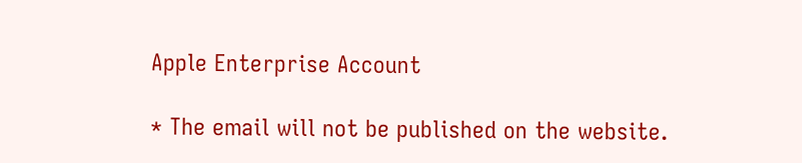Apple Enterprise Account

* The email will not be published on the website.